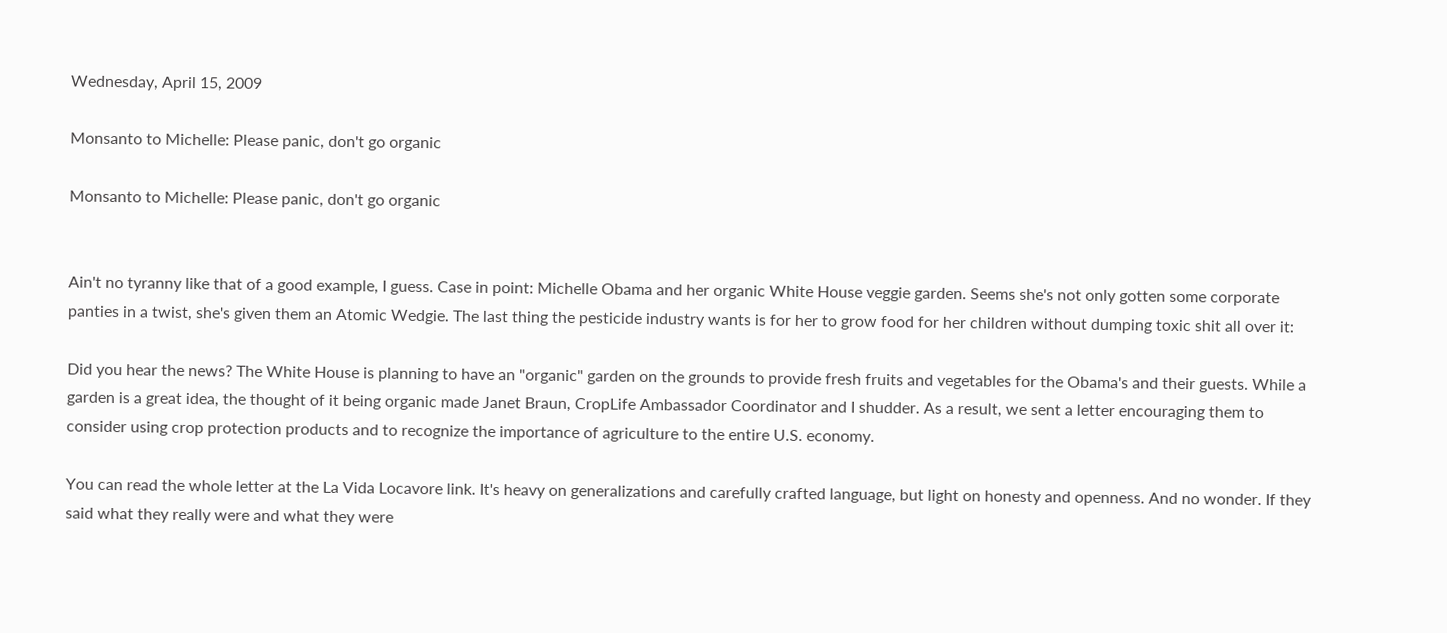Wednesday, April 15, 2009

Monsanto to Michelle: Please panic, don't go organic

Monsanto to Michelle: Please panic, don't go organic


Ain't no tyranny like that of a good example, I guess. Case in point: Michelle Obama and her organic White House veggie garden. Seems she's not only gotten some corporate panties in a twist, she's given them an Atomic Wedgie. The last thing the pesticide industry wants is for her to grow food for her children without dumping toxic shit all over it:

Did you hear the news? The White House is planning to have an "organic" garden on the grounds to provide fresh fruits and vegetables for the Obama's and their guests. While a garden is a great idea, the thought of it being organic made Janet Braun, CropLife Ambassador Coordinator and I shudder. As a result, we sent a letter encouraging them to consider using crop protection products and to recognize the importance of agriculture to the entire U.S. economy.

You can read the whole letter at the La Vida Locavore link. It's heavy on generalizations and carefully crafted language, but light on honesty and openness. And no wonder. If they said what they really were and what they were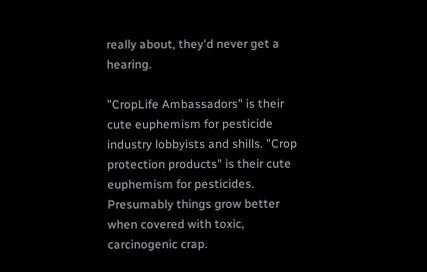really about, they'd never get a hearing.

"CropLife Ambassadors" is their cute euphemism for pesticide industry lobbyists and shills. "Crop protection products" is their cute euphemism for pesticides. Presumably things grow better when covered with toxic, carcinogenic crap.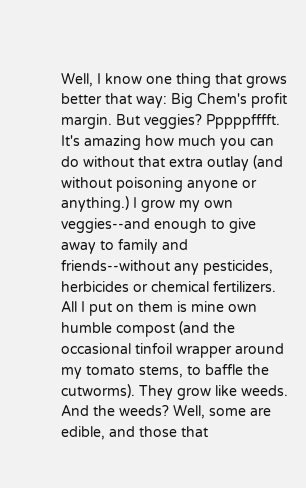Well, I know one thing that grows better that way: Big Chem's profit margin. But veggies? Pppppfffft. It's amazing how much you can do without that extra outlay (and without poisoning anyone or anything.) I grow my own veggies--and enough to give away to family and friends--without any pesticides, herbicides or chemical fertilizers. All I put on them is mine own humble compost (and the occasional tinfoil wrapper around my tomato stems, to baffle the cutworms). They grow like weeds. And the weeds? Well, some are edible, and those that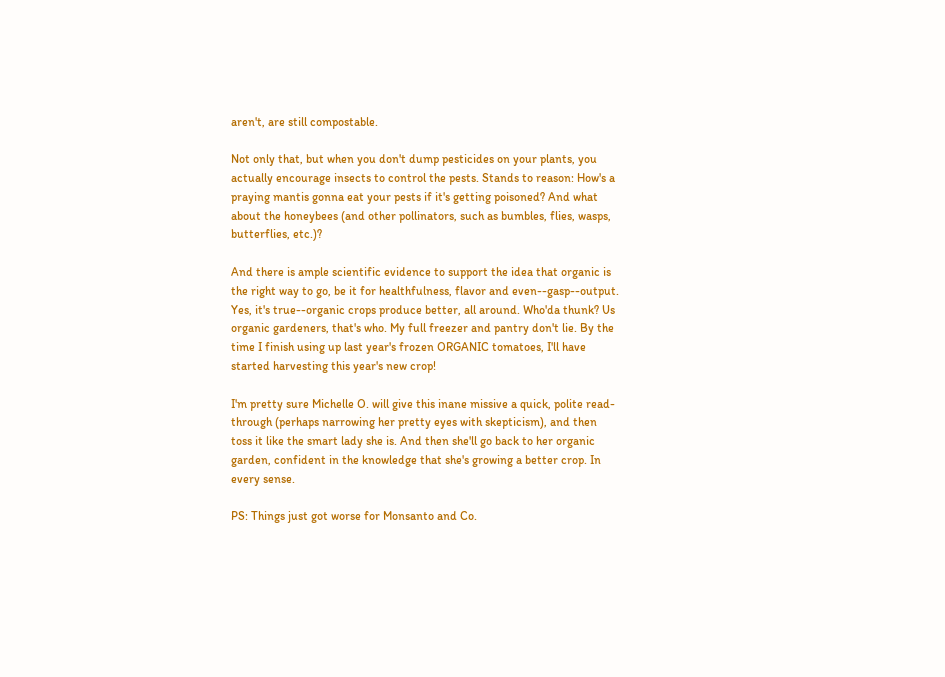aren't, are still compostable.

Not only that, but when you don't dump pesticides on your plants, you actually encourage insects to control the pests. Stands to reason: How's a praying mantis gonna eat your pests if it's getting poisoned? And what about the honeybees (and other pollinators, such as bumbles, flies, wasps, butterflies, etc.)?

And there is ample scientific evidence to support the idea that organic is the right way to go, be it for healthfulness, flavor and even--gasp--output. Yes, it's true--organic crops produce better, all around. Who'da thunk? Us organic gardeners, that's who. My full freezer and pantry don't lie. By the time I finish using up last year's frozen ORGANIC tomatoes, I'll have started harvesting this year's new crop!

I'm pretty sure Michelle O. will give this inane missive a quick, polite read-through (perhaps narrowing her pretty eyes with skepticism), and then toss it like the smart lady she is. And then she'll go back to her organic garden, confident in the knowledge that she's growing a better crop. In every sense.

PS: Things just got worse for Monsanto and Co.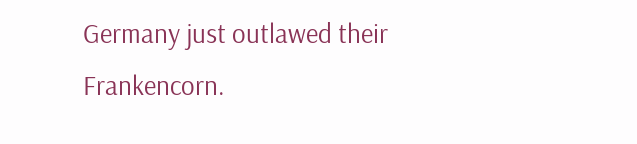Germany just outlawed their Frankencorn.